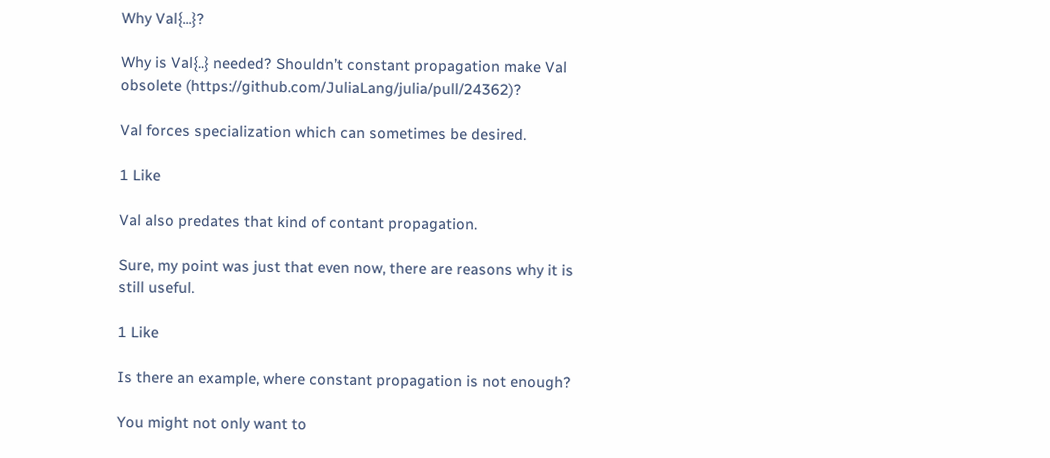Why Val{...}?

Why is Val{..} needed? Shouldn’t constant propagation make Val obsolete (https://github.com/JuliaLang/julia/pull/24362)?

Val forces specialization which can sometimes be desired.

1 Like

Val also predates that kind of contant propagation.

Sure, my point was just that even now, there are reasons why it is still useful.

1 Like

Is there an example, where constant propagation is not enough?

You might not only want to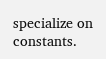specialize on constants.